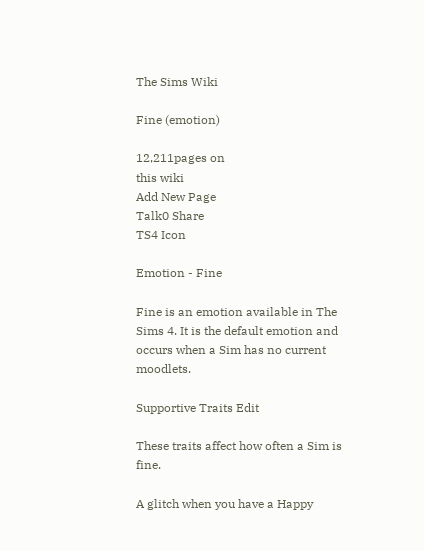The Sims Wiki

Fine (emotion)

12,211pages on
this wiki
Add New Page
Talk0 Share
TS4 Icon

Emotion - Fine

Fine is an emotion available in The Sims 4. It is the default emotion and occurs when a Sim has no current moodlets.

Supportive Traits Edit

These traits affect how often a Sim is fine.

A glitch when you have a Happy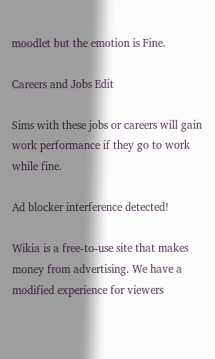moodlet but the emotion is Fine.

Careers and Jobs Edit

Sims with these jobs or careers will gain work performance if they go to work while fine.

Ad blocker interference detected!

Wikia is a free-to-use site that makes money from advertising. We have a modified experience for viewers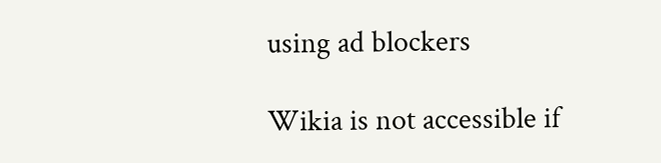using ad blockers

Wikia is not accessible if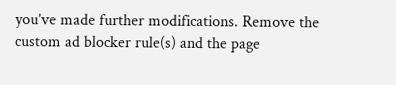you’ve made further modifications. Remove the custom ad blocker rule(s) and the page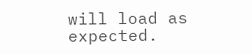will load as expected.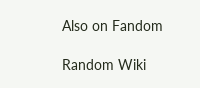Also on Fandom

Random Wiki